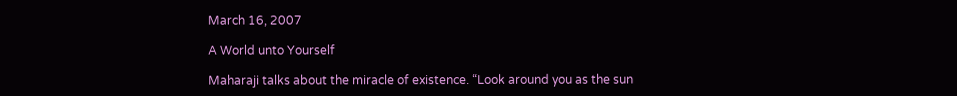March 16, 2007

A World unto Yourself

Maharaji talks about the miracle of existence. “Look around you as the sun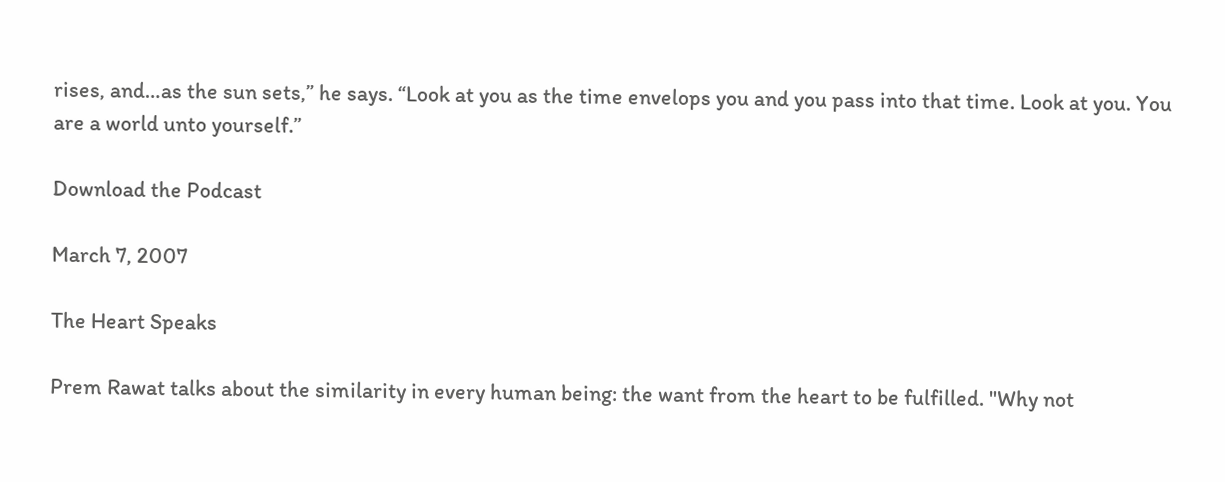rises, and…as the sun sets,” he says. “Look at you as the time envelops you and you pass into that time. Look at you. You are a world unto yourself.”

Download the Podcast

March 7, 2007

The Heart Speaks

Prem Rawat talks about the similarity in every human being: the want from the heart to be fulfilled. "Why not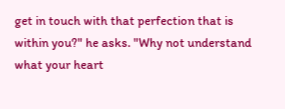get in touch with that perfection that is within you?" he asks. "Why not understand what your heart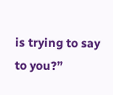is trying to say to you?”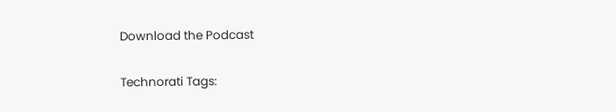Download the Podcast

Technorati Tags: